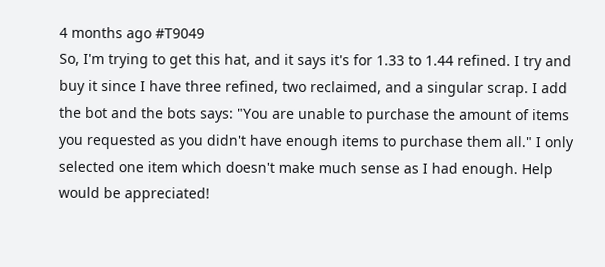4 months ago #T9049
So, I'm trying to get this hat, and it says it's for 1.33 to 1.44 refined. I try and buy it since I have three refined, two reclaimed, and a singular scrap. I add the bot and the bots says: "You are unable to purchase the amount of items you requested as you didn't have enough items to purchase them all." I only selected one item which doesn't make much sense as I had enough. Help would be appreciated!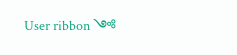User ribbon ༺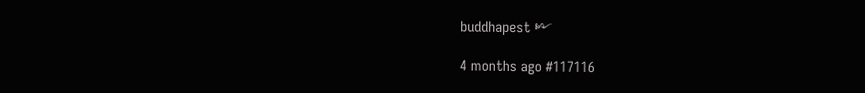buddhapest ༻

4 months ago #117116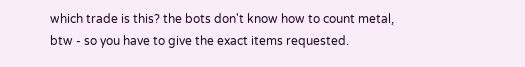which trade is this? the bots don't know how to count metal, btw - so you have to give the exact items requested.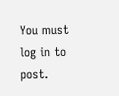You must log in to post.